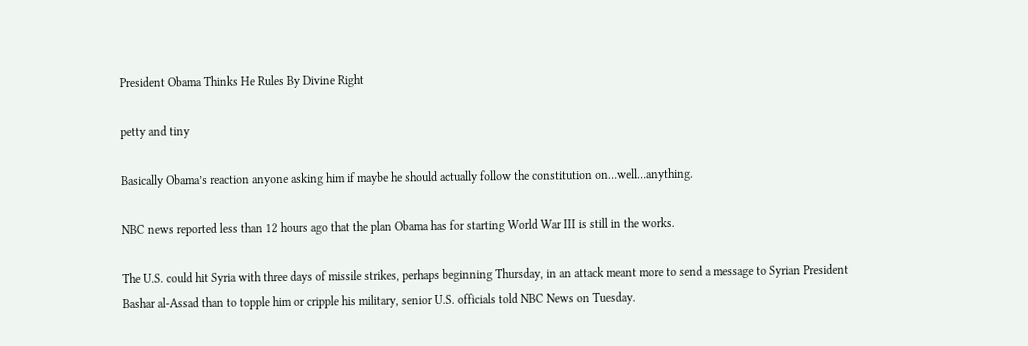President Obama Thinks He Rules By Divine Right

petty and tiny

Basically Obama’s reaction anyone asking him if maybe he should actually follow the constitution on…well…anything.

NBC news reported less than 12 hours ago that the plan Obama has for starting World War III is still in the works.

The U.S. could hit Syria with three days of missile strikes, perhaps beginning Thursday, in an attack meant more to send a message to Syrian President Bashar al-Assad than to topple him or cripple his military, senior U.S. officials told NBC News on Tuesday.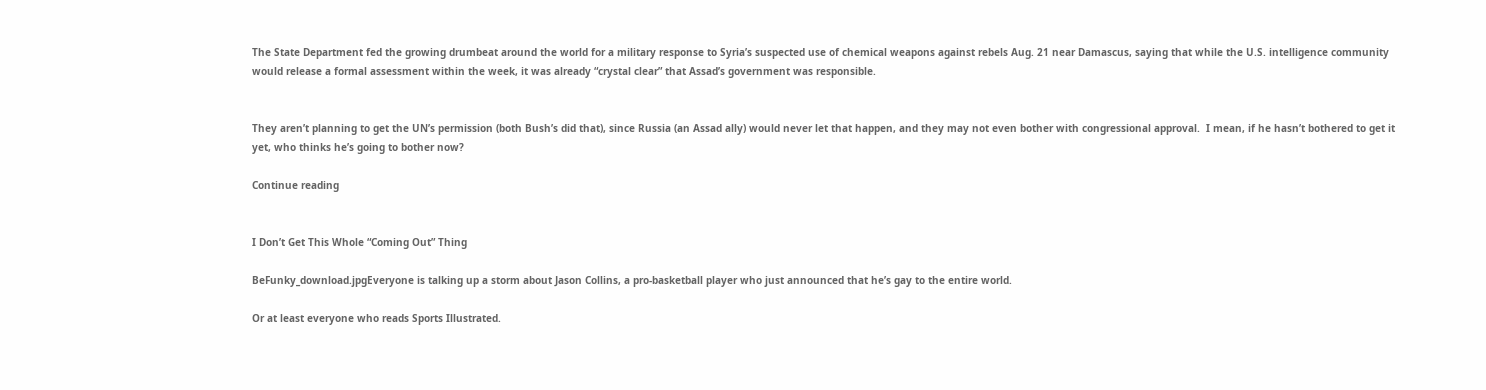The State Department fed the growing drumbeat around the world for a military response to Syria’s suspected use of chemical weapons against rebels Aug. 21 near Damascus, saying that while the U.S. intelligence community would release a formal assessment within the week, it was already “crystal clear” that Assad’s government was responsible.


They aren’t planning to get the UN’s permission (both Bush’s did that), since Russia (an Assad ally) would never let that happen, and they may not even bother with congressional approval.  I mean, if he hasn’t bothered to get it yet, who thinks he’s going to bother now?

Continue reading


I Don’t Get This Whole “Coming Out” Thing

BeFunky_download.jpgEveryone is talking up a storm about Jason Collins, a pro-basketball player who just announced that he’s gay to the entire world.

Or at least everyone who reads Sports Illustrated.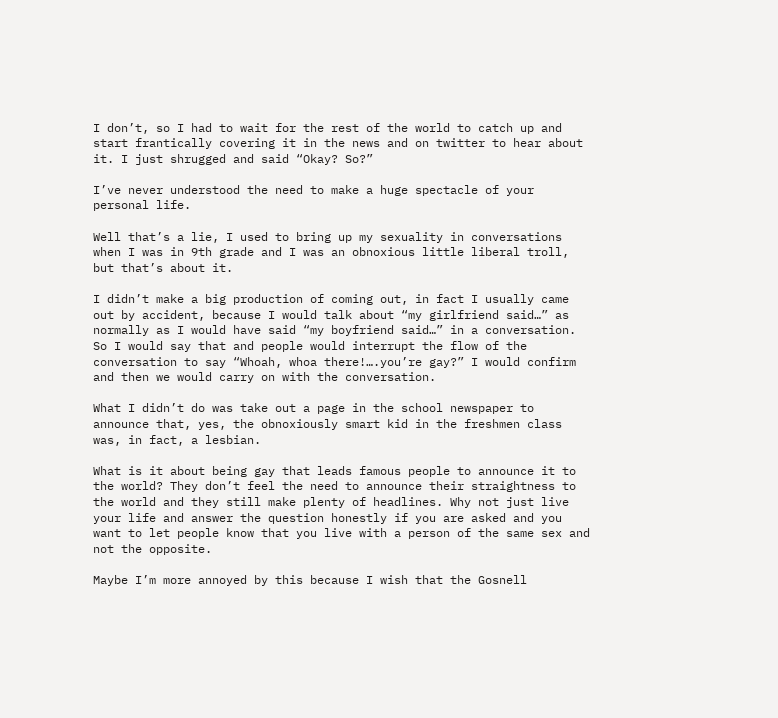I don’t, so I had to wait for the rest of the world to catch up and start frantically covering it in the news and on twitter to hear about it. I just shrugged and said “Okay? So?”

I’ve never understood the need to make a huge spectacle of your personal life.

Well that’s a lie, I used to bring up my sexuality in conversations when I was in 9th grade and I was an obnoxious little liberal troll, but that’s about it.

I didn’t make a big production of coming out, in fact I usually came out by accident, because I would talk about “my girlfriend said…” as normally as I would have said “my boyfriend said…” in a conversation. So I would say that and people would interrupt the flow of the conversation to say “Whoah, whoa there!….you’re gay?” I would confirm and then we would carry on with the conversation.

What I didn’t do was take out a page in the school newspaper to announce that, yes, the obnoxiously smart kid in the freshmen class was, in fact, a lesbian.

What is it about being gay that leads famous people to announce it to the world? They don’t feel the need to announce their straightness to the world and they still make plenty of headlines. Why not just live your life and answer the question honestly if you are asked and you want to let people know that you live with a person of the same sex and not the opposite.

Maybe I’m more annoyed by this because I wish that the Gosnell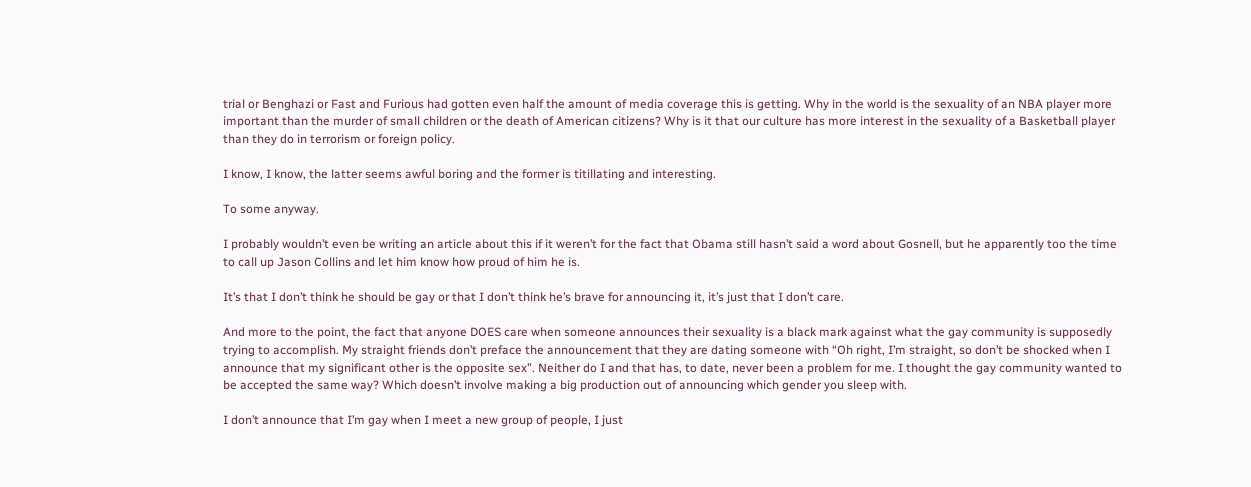trial or Benghazi or Fast and Furious had gotten even half the amount of media coverage this is getting. Why in the world is the sexuality of an NBA player more important than the murder of small children or the death of American citizens? Why is it that our culture has more interest in the sexuality of a Basketball player than they do in terrorism or foreign policy.

I know, I know, the latter seems awful boring and the former is titillating and interesting.

To some anyway.

I probably wouldn’t even be writing an article about this if it weren’t for the fact that Obama still hasn’t said a word about Gosnell, but he apparently too the time to call up Jason Collins and let him know how proud of him he is.

It’s that I don’t think he should be gay or that I don’t think he’s brave for announcing it, it’s just that I don’t care.

And more to the point, the fact that anyone DOES care when someone announces their sexuality is a black mark against what the gay community is supposedly trying to accomplish. My straight friends don’t preface the announcement that they are dating someone with “Oh right, I’m straight, so don’t be shocked when I announce that my significant other is the opposite sex”. Neither do I and that has, to date, never been a problem for me. I thought the gay community wanted to be accepted the same way? Which doesn’t involve making a big production out of announcing which gender you sleep with.

I don’t announce that I’m gay when I meet a new group of people, I just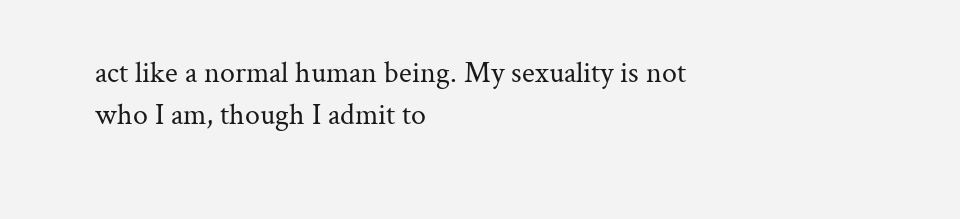act like a normal human being. My sexuality is not who I am, though I admit to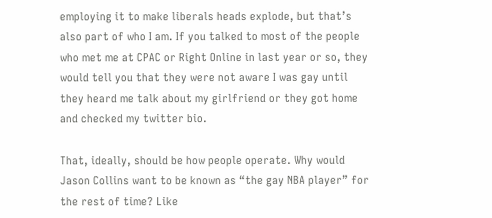employing it to make liberals heads explode, but that’s also part of who I am. If you talked to most of the people who met me at CPAC or Right Online in last year or so, they would tell you that they were not aware I was gay until they heard me talk about my girlfriend or they got home and checked my twitter bio.

That, ideally, should be how people operate. Why would Jason Collins want to be known as “the gay NBA player” for the rest of time? Like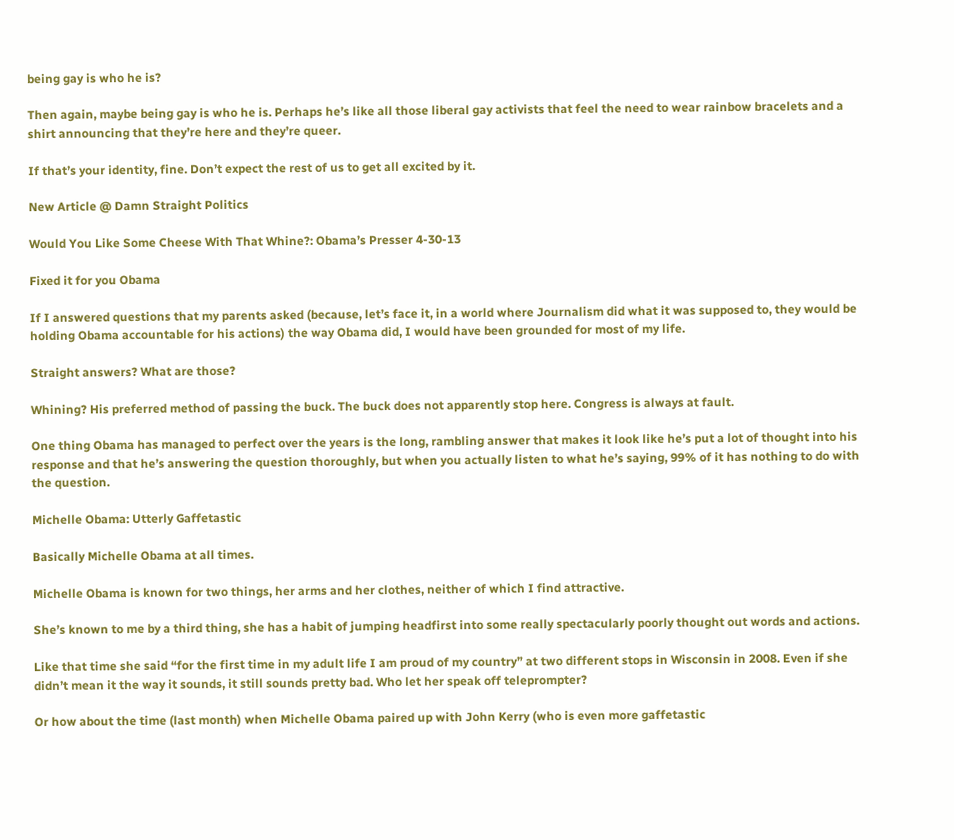being gay is who he is?

Then again, maybe being gay is who he is. Perhaps he’s like all those liberal gay activists that feel the need to wear rainbow bracelets and a shirt announcing that they’re here and they’re queer.

If that’s your identity, fine. Don’t expect the rest of us to get all excited by it.

New Article @ Damn Straight Politics

Would You Like Some Cheese With That Whine?: Obama’s Presser 4-30-13

Fixed it for you Obama

If I answered questions that my parents asked (because, let’s face it, in a world where Journalism did what it was supposed to, they would be holding Obama accountable for his actions) the way Obama did, I would have been grounded for most of my life.

Straight answers? What are those?

Whining? His preferred method of passing the buck. The buck does not apparently stop here. Congress is always at fault.

One thing Obama has managed to perfect over the years is the long, rambling answer that makes it look like he’s put a lot of thought into his response and that he’s answering the question thoroughly, but when you actually listen to what he’s saying, 99% of it has nothing to do with the question.

Michelle Obama: Utterly Gaffetastic

Basically Michelle Obama at all times.

Michelle Obama is known for two things, her arms and her clothes, neither of which I find attractive.

She’s known to me by a third thing, she has a habit of jumping headfirst into some really spectacularly poorly thought out words and actions.

Like that time she said “for the first time in my adult life I am proud of my country” at two different stops in Wisconsin in 2008. Even if she didn’t mean it the way it sounds, it still sounds pretty bad. Who let her speak off teleprompter?

Or how about the time (last month) when Michelle Obama paired up with John Kerry (who is even more gaffetastic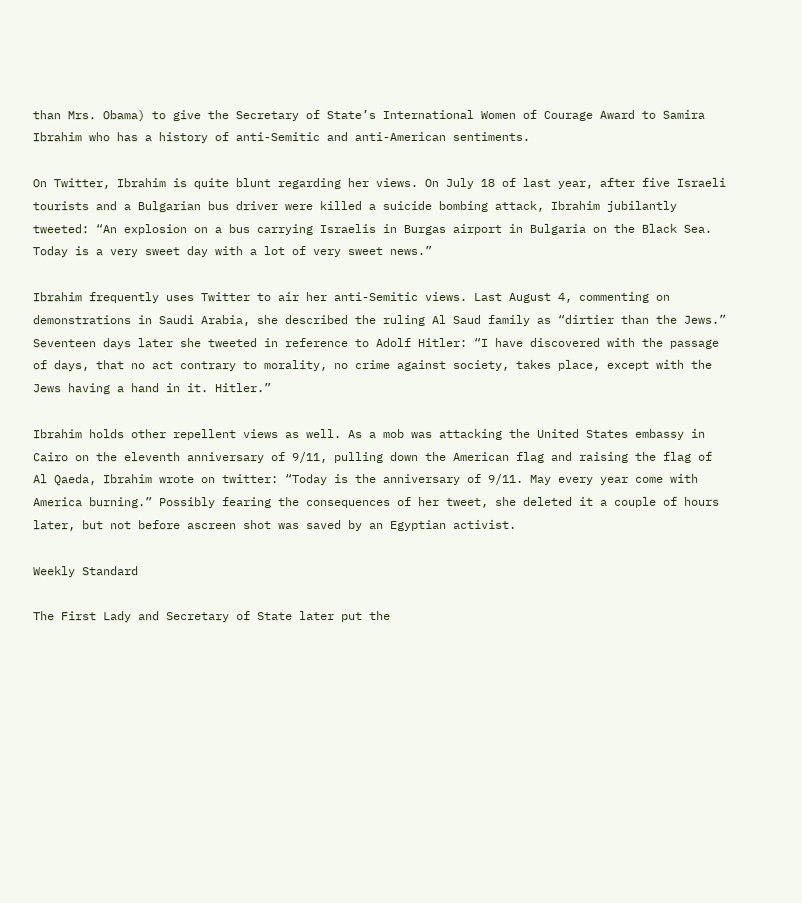than Mrs. Obama) to give the Secretary of State’s International Women of Courage Award to Samira Ibrahim who has a history of anti-Semitic and anti-American sentiments.

On Twitter, Ibrahim is quite blunt regarding her views. On July 18 of last year, after five Israeli tourists and a Bulgarian bus driver were killed a suicide bombing attack, Ibrahim jubilantly tweeted: “An explosion on a bus carrying Israelis in Burgas airport in Bulgaria on the Black Sea. Today is a very sweet day with a lot of very sweet news.”

Ibrahim frequently uses Twitter to air her anti-Semitic views. Last August 4, commenting on demonstrations in Saudi Arabia, she described the ruling Al Saud family as “dirtier than the Jews.” Seventeen days later she tweeted in reference to Adolf Hitler: “I have discovered with the passage of days, that no act contrary to morality, no crime against society, takes place, except with the Jews having a hand in it. Hitler.”

Ibrahim holds other repellent views as well. As a mob was attacking the United States embassy in Cairo on the eleventh anniversary of 9/11, pulling down the American flag and raising the flag of Al Qaeda, Ibrahim wrote on twitter: “Today is the anniversary of 9/11. May every year come with America burning.” Possibly fearing the consequences of her tweet, she deleted it a couple of hours later, but not before ascreen shot was saved by an Egyptian activist.

Weekly Standard

The First Lady and Secretary of State later put the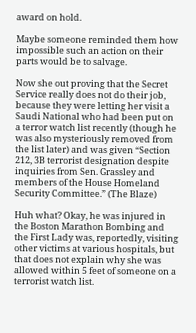award on hold.

Maybe someone reminded them how impossible such an action on their parts would be to salvage.

Now she out proving that the Secret Service really does not do their job, because they were letting her visit a Saudi National who had been put on a terror watch list recently (though he was also mysteriously removed from the list later) and was given “Section 212, 3B terrorist designation despite inquiries from Sen. Grassley and members of the House Homeland Security Committee.” (The Blaze)

Huh what? Okay, he was injured in the Boston Marathon Bombing and the First Lady was, reportedly, visiting other victims at various hospitals, but that does not explain why she was allowed within 5 feet of someone on a terrorist watch list.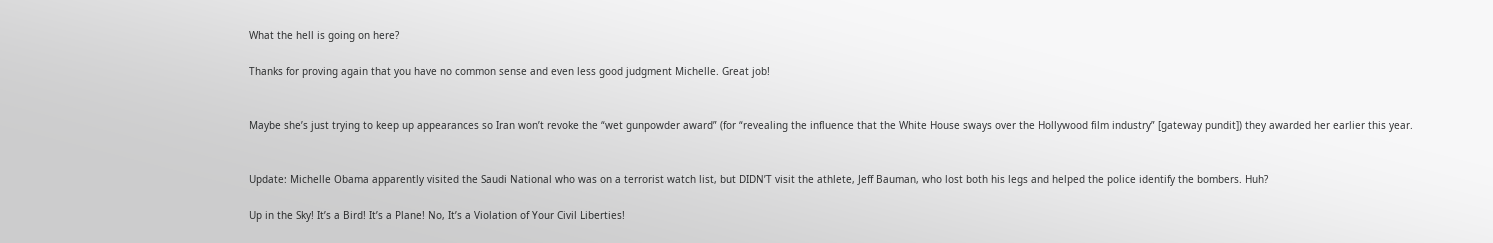What the hell is going on here?

Thanks for proving again that you have no common sense and even less good judgment Michelle. Great job!


Maybe she’s just trying to keep up appearances so Iran won’t revoke the “wet gunpowder award” (for “revealing the influence that the White House sways over the Hollywood film industry” [gateway pundit]) they awarded her earlier this year.


Update: Michelle Obama apparently visited the Saudi National who was on a terrorist watch list, but DIDN’T visit the athlete, Jeff Bauman, who lost both his legs and helped the police identify the bombers. Huh?

Up in the Sky! It’s a Bird! It’s a Plane! No, It’s a Violation of Your Civil Liberties!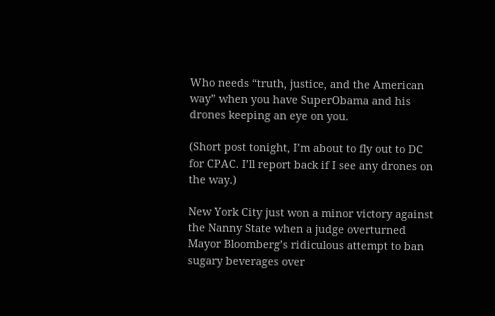Who needs “truth, justice, and the American way” when you have SuperObama and his drones keeping an eye on you.

(Short post tonight, I’m about to fly out to DC for CPAC. I’ll report back if I see any drones on the way.)

New York City just won a minor victory against the Nanny State when a judge overturned Mayor Bloomberg’s ridiculous attempt to ban sugary beverages over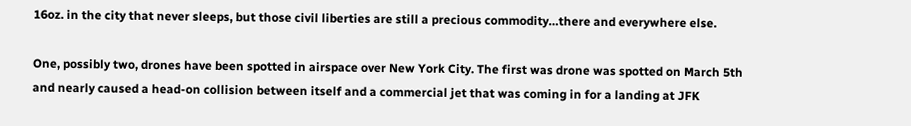16oz. in the city that never sleeps, but those civil liberties are still a precious commodity…there and everywhere else.

One, possibly two, drones have been spotted in airspace over New York City. The first was drone was spotted on March 5th and nearly caused a head-on collision between itself and a commercial jet that was coming in for a landing at JFK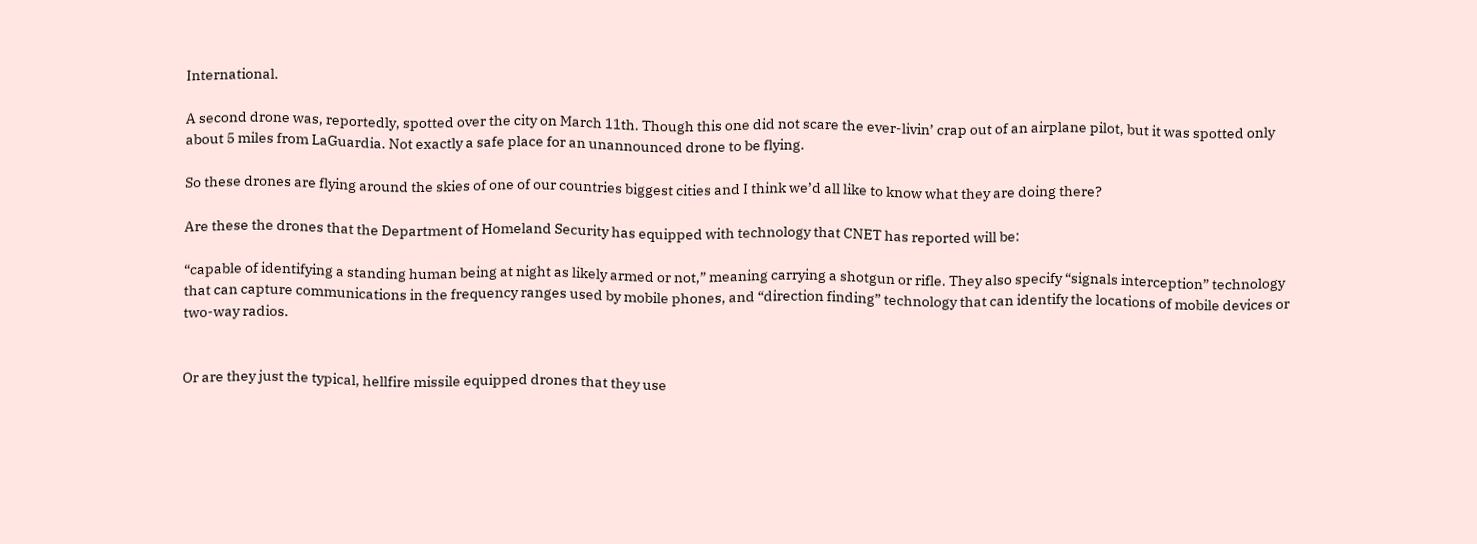International.

A second drone was, reportedly, spotted over the city on March 11th. Though this one did not scare the ever-livin’ crap out of an airplane pilot, but it was spotted only about 5 miles from LaGuardia. Not exactly a safe place for an unannounced drone to be flying.

So these drones are flying around the skies of one of our countries biggest cities and I think we’d all like to know what they are doing there?

Are these the drones that the Department of Homeland Security has equipped with technology that CNET has reported will be:

“capable of identifying a standing human being at night as likely armed or not,” meaning carrying a shotgun or rifle. They also specify “signals interception” technology that can capture communications in the frequency ranges used by mobile phones, and “direction finding” technology that can identify the locations of mobile devices or two-way radios.


Or are they just the typical, hellfire missile equipped drones that they use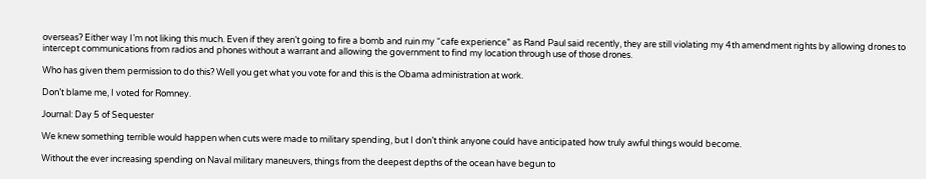overseas? Either way I’m not liking this much. Even if they aren’t going to fire a bomb and ruin my “cafe experience” as Rand Paul said recently, they are still violating my 4th amendment rights by allowing drones to intercept communications from radios and phones without a warrant and allowing the government to find my location through use of those drones.

Who has given them permission to do this? Well you get what you vote for and this is the Obama administration at work.

Don’t blame me, I voted for Romney.

Journal: Day 5 of Sequester

We knew something terrible would happen when cuts were made to military spending, but I don’t think anyone could have anticipated how truly awful things would become.

Without the ever increasing spending on Naval military maneuvers, things from the deepest depths of the ocean have begun to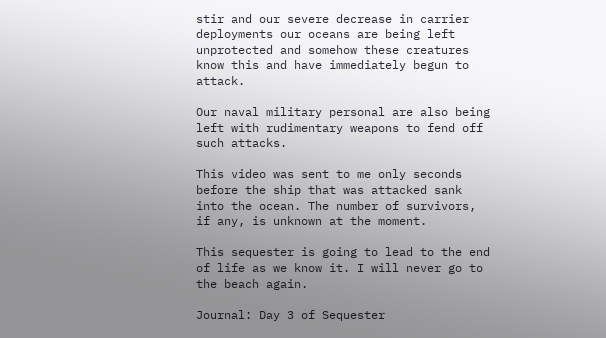stir and our severe decrease in carrier deployments our oceans are being left unprotected and somehow these creatures know this and have immediately begun to attack.

Our naval military personal are also being left with rudimentary weapons to fend off such attacks.

This video was sent to me only seconds before the ship that was attacked sank into the ocean. The number of survivors, if any, is unknown at the moment.

This sequester is going to lead to the end of life as we know it. I will never go to the beach again.

Journal: Day 3 of Sequester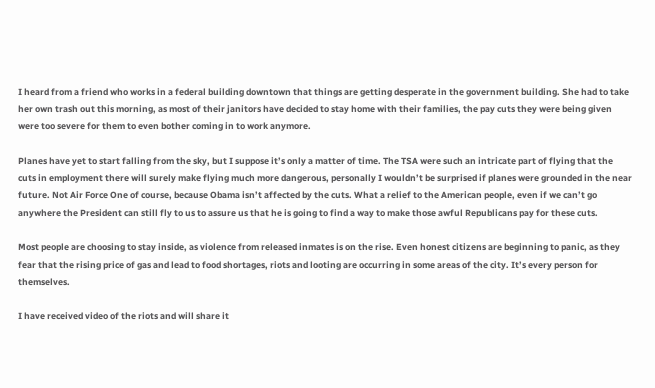I heard from a friend who works in a federal building downtown that things are getting desperate in the government building. She had to take her own trash out this morning, as most of their janitors have decided to stay home with their families, the pay cuts they were being given were too severe for them to even bother coming in to work anymore.

Planes have yet to start falling from the sky, but I suppose it’s only a matter of time. The TSA were such an intricate part of flying that the cuts in employment there will surely make flying much more dangerous, personally I wouldn’t be surprised if planes were grounded in the near future. Not Air Force One of course, because Obama isn’t affected by the cuts. What a relief to the American people, even if we can’t go anywhere the President can still fly to us to assure us that he is going to find a way to make those awful Republicans pay for these cuts.

Most people are choosing to stay inside, as violence from released inmates is on the rise. Even honest citizens are beginning to panic, as they fear that the rising price of gas and lead to food shortages, riots and looting are occurring in some areas of the city. It’s every person for themselves.

I have received video of the riots and will share it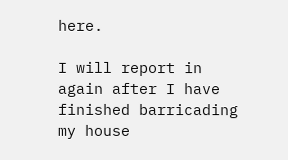here.

I will report in again after I have finished barricading my house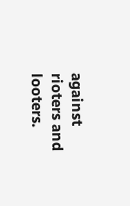against rioters and looters.